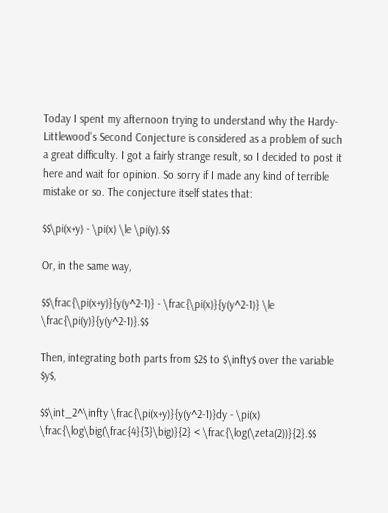Today I spent my afternoon trying to understand why the Hardy-Littlewood's Second Conjecture is considered as a problem of such a great difficulty. I got a fairly strange result, so I decided to post it here and wait for opinion. So sorry if I made any kind of terrible mistake or so. The conjecture itself states that:

$$\pi(x+y) - \pi(x) \le \pi(y).$$

Or, in the same way,

$$\frac{\pi(x+y)}{y(y^2-1)} - \frac{\pi(x)}{y(y^2-1)} \le \frac{\pi(y)}{y(y^2-1)}.$$

Then, integrating both parts from $2$ to $\infty$ over the variable $y$,

$$\int_2^\infty \frac{\pi(x+y)}{y(y^2-1)}dy - \pi(x) \frac{\log\big(\frac{4}{3}\big)}{2} < \frac{\log(\zeta(2))}{2}.$$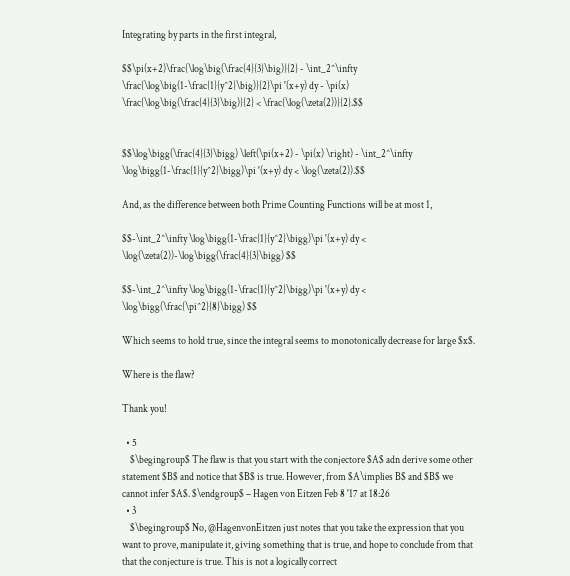Integrating by parts in the first integral,

$$\pi(x+2)\frac{\log\big(\frac{4}{3}\big)}{2} - \int_2^\infty \frac{\log\big(1-\frac{1}{y^2}\big)}{2}\pi '(x+y) dy - \pi(x) \frac{\log\big(\frac{4}{3}\big)}{2} < \frac{\log(\zeta(2))}{2}.$$


$$\log\bigg(\frac{4}{3}\bigg) \left(\pi(x+2) - \pi(x) \right) - \int_2^\infty \log\bigg(1-\frac{1}{y^2}\bigg)\pi '(x+y) dy < \log(\zeta(2)).$$

And, as the difference between both Prime Counting Functions will be at most 1,

$$-\int_2^\infty \log\bigg(1-\frac{1}{y^2}\bigg)\pi '(x+y) dy < \log(\zeta(2))-\log\bigg(\frac{4}{3}\bigg) $$

$$-\int_2^\infty \log\bigg(1-\frac{1}{y^2}\bigg)\pi '(x+y) dy < \log\bigg(\frac{\pi^2}{8}\bigg) $$

Which seems to hold true, since the integral seems to monotonically decrease for large $x$.

Where is the flaw?

Thank you!

  • 5
    $\begingroup$ The flaw is that you start with the conjectore $A$ adn derive some other statement $B$ and notice that $B$ is true. However, from $A\implies B$ and $B$ we cannot infer $A$. $\endgroup$ – Hagen von Eitzen Feb 8 '17 at 18:26
  • 3
    $\begingroup$ No, @HagenvonEitzen just notes that you take the expression that you want to prove, manipulate it, giving something that is true, and hope to conclude from that that the conjecture is true. This is not a logically correct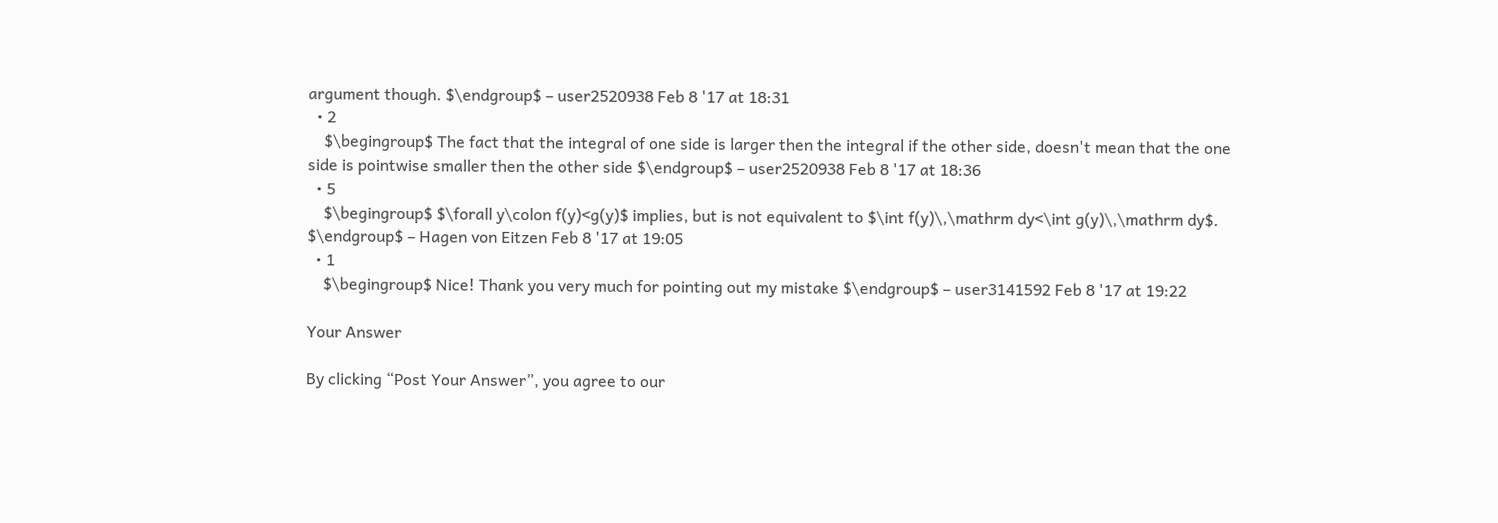argument though. $\endgroup$ – user2520938 Feb 8 '17 at 18:31
  • 2
    $\begingroup$ The fact that the integral of one side is larger then the integral if the other side, doesn't mean that the one side is pointwise smaller then the other side $\endgroup$ – user2520938 Feb 8 '17 at 18:36
  • 5
    $\begingroup$ $\forall y\colon f(y)<g(y)$ implies, but is not equivalent to $\int f(y)\,\mathrm dy<\int g(y)\,\mathrm dy$. $\endgroup$ – Hagen von Eitzen Feb 8 '17 at 19:05
  • 1
    $\begingroup$ Nice! Thank you very much for pointing out my mistake $\endgroup$ – user3141592 Feb 8 '17 at 19:22

Your Answer

By clicking “Post Your Answer”, you agree to our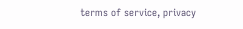terms of service, privacy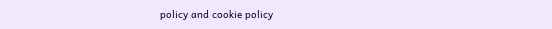policy and cookie policy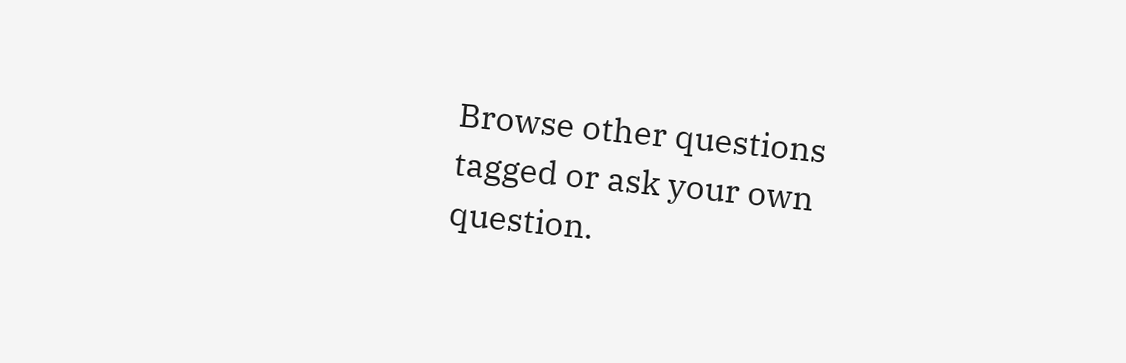Browse other questions tagged or ask your own question.